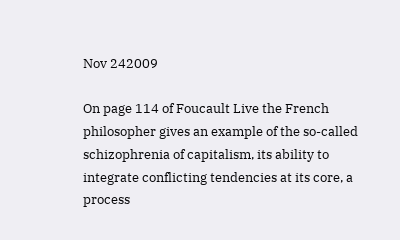Nov 242009

On page 114 of Foucault Live the French philosopher gives an example of the so-called schizophrenia of capitalism, its ability to integrate conflicting tendencies at its core, a process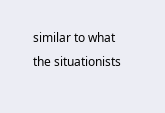similar to what the situationists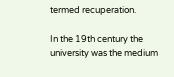termed recuperation.

In the 19th century the university was the medium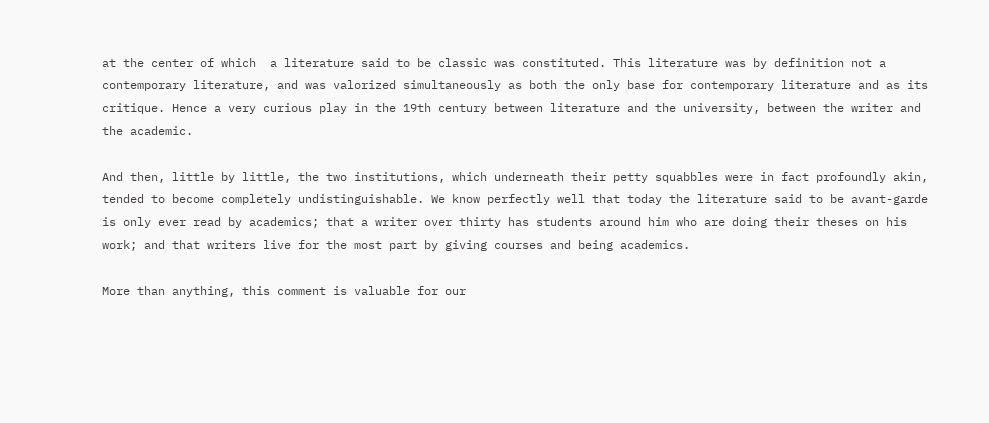at the center of which  a literature said to be classic was constituted. This literature was by definition not a contemporary literature, and was valorized simultaneously as both the only base for contemporary literature and as its critique. Hence a very curious play in the 19th century between literature and the university, between the writer and the academic.

And then, little by little, the two institutions, which underneath their petty squabbles were in fact profoundly akin, tended to become completely undistinguishable. We know perfectly well that today the literature said to be avant-garde is only ever read by academics; that a writer over thirty has students around him who are doing their theses on his work; and that writers live for the most part by giving courses and being academics.

More than anything, this comment is valuable for our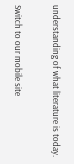understanding of what literature is today.

Switch to our mobile site